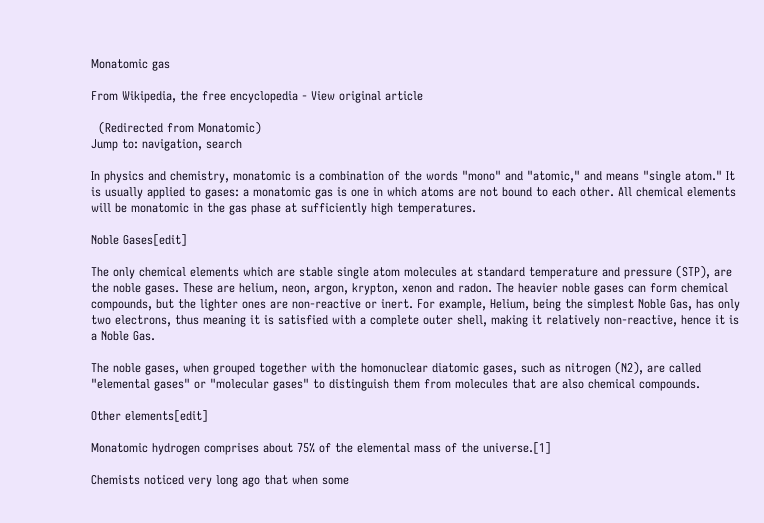Monatomic gas

From Wikipedia, the free encyclopedia - View original article

  (Redirected from Monatomic)
Jump to: navigation, search

In physics and chemistry, monatomic is a combination of the words "mono" and "atomic," and means "single atom." It is usually applied to gases: a monatomic gas is one in which atoms are not bound to each other. All chemical elements will be monatomic in the gas phase at sufficiently high temperatures.

Noble Gases[edit]

The only chemical elements which are stable single atom molecules at standard temperature and pressure (STP), are the noble gases. These are helium, neon, argon, krypton, xenon and radon. The heavier noble gases can form chemical compounds, but the lighter ones are non-reactive or inert. For example, Helium, being the simplest Noble Gas, has only two electrons, thus meaning it is satisfied with a complete outer shell, making it relatively non-reactive, hence it is a Noble Gas.

The noble gases, when grouped together with the homonuclear diatomic gases, such as nitrogen (N2), are called "elemental gases" or "molecular gases" to distinguish them from molecules that are also chemical compounds.

Other elements[edit]

Monatomic hydrogen comprises about 75% of the elemental mass of the universe.[1]

Chemists noticed very long ago that when some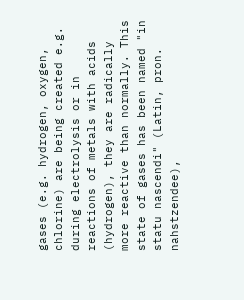gases (e.g. hydrogen, oxygen, chlorine) are being created e.g. during electrolysis or in reactions of metals with acids (hydrogen), they are radically more reactive than normally. This state of gases has been named "in statu nascendi" (Latin, pron. nahstzendee),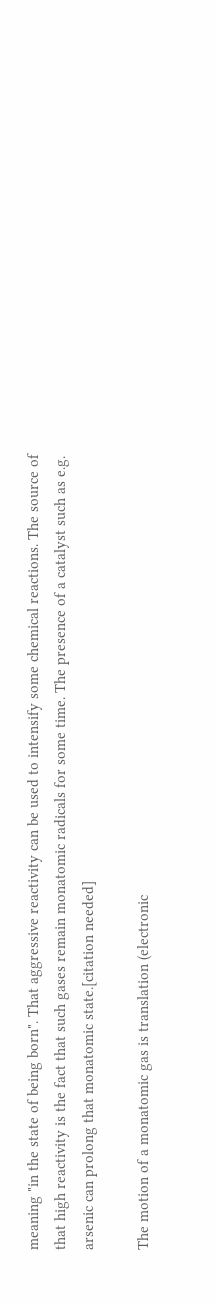meaning "in the state of being born". That aggressive reactivity can be used to intensify some chemical reactions. The source of that high reactivity is the fact that such gases remain monatomic radicals for some time. The presence of a catalyst such as e.g. arsenic can prolong that monatomic state.[citation needed]

The motion of a monatomic gas is translation (electronic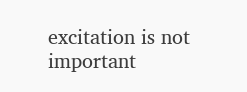excitation is not important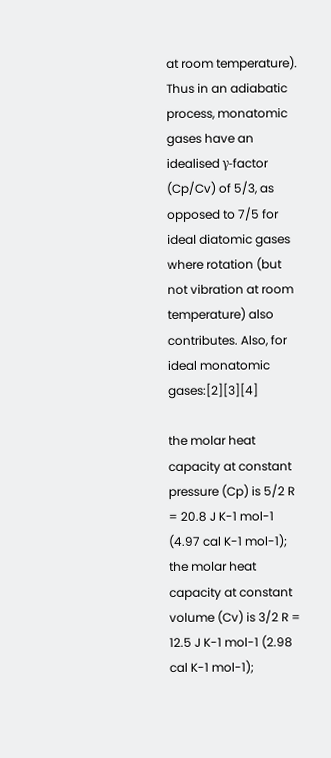at room temperature). Thus in an adiabatic process, monatomic gases have an idealised γ-factor (Cp/Cv) of 5/3, as opposed to 7/5 for ideal diatomic gases where rotation (but not vibration at room temperature) also contributes. Also, for ideal monatomic gases:[2][3][4]

the molar heat capacity at constant pressure (Cp) is 5/2 R = 20.8 J K-1 mol-1 (4.97 cal K-1 mol-1);
the molar heat capacity at constant volume (Cv) is 3/2 R = 12.5 J K-1 mol-1 (2.98 cal K-1 mol-1);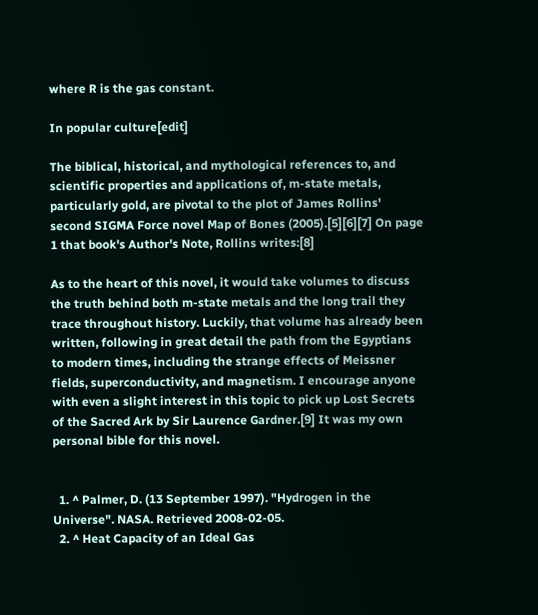where R is the gas constant.

In popular culture[edit]

The biblical, historical, and mythological references to, and scientific properties and applications of, m-state metals, particularly gold, are pivotal to the plot of James Rollins' second SIGMA Force novel Map of Bones (2005).[5][6][7] On page 1 that book's Author's Note, Rollins writes:[8]

As to the heart of this novel, it would take volumes to discuss the truth behind both m-state metals and the long trail they trace throughout history. Luckily, that volume has already been written, following in great detail the path from the Egyptians to modern times, including the strange effects of Meissner fields, superconductivity, and magnetism. I encourage anyone with even a slight interest in this topic to pick up Lost Secrets of the Sacred Ark by Sir Laurence Gardner.[9] It was my own personal bible for this novel.


  1. ^ Palmer, D. (13 September 1997). "Hydrogen in the Universe". NASA. Retrieved 2008-02-05.
  2. ^ Heat Capacity of an Ideal Gas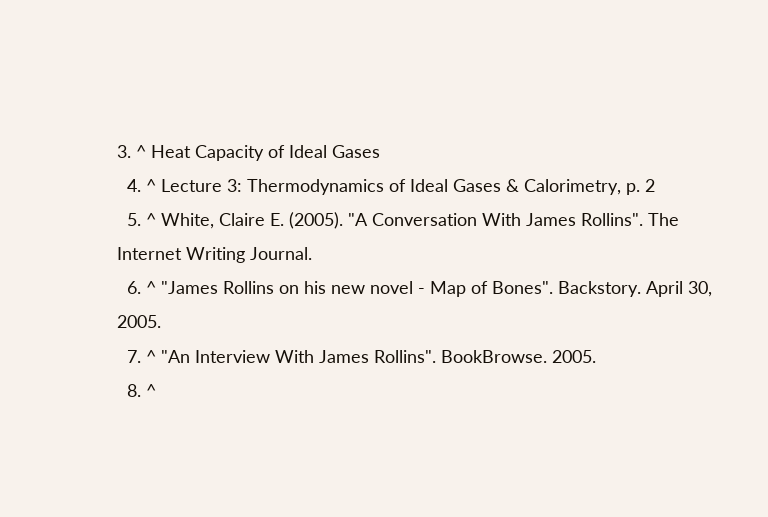3. ^ Heat Capacity of Ideal Gases
  4. ^ Lecture 3: Thermodynamics of Ideal Gases & Calorimetry, p. 2
  5. ^ White, Claire E. (2005). "A Conversation With James Rollins". The Internet Writing Journal.
  6. ^ "James Rollins on his new novel - Map of Bones". Backstory. April 30, 2005.
  7. ^ "An Interview With James Rollins". BookBrowse. 2005.
  8. ^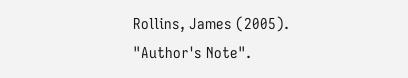Rollins, James (2005). "Author's Note".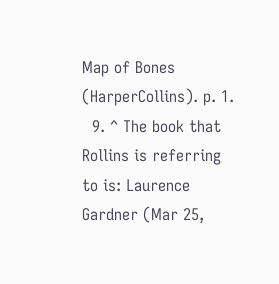Map of Bones (HarperCollins). p. 1.
  9. ^ The book that Rollins is referring to is: Laurence Gardner (Mar 25,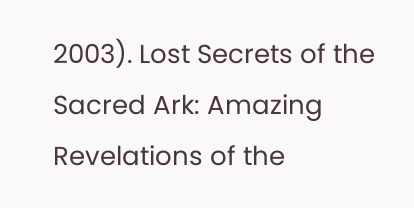2003). Lost Secrets of the Sacred Ark: Amazing Revelations of the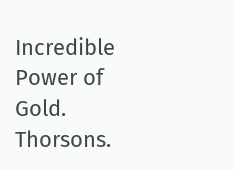Incredible Power of Gold. Thorsons.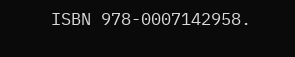ISBN 978-0007142958.